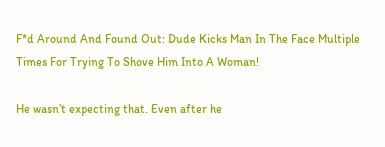F*d Around And Found Out: Dude Kicks Man In The Face Multiple Times For Trying To Shove Him Into A Woman!

He wasn’t expecting that. Even after he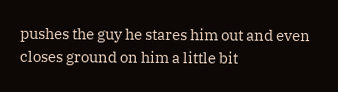pushes the guy he stares him out and even closes ground on him a little bit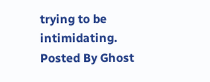trying to be intimidating. Posted By Ghost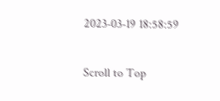2023-03-19 18:58:59

Scroll to Top